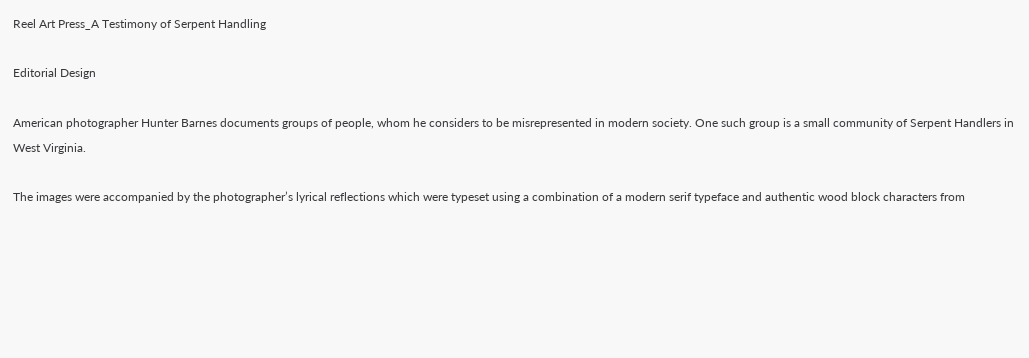Reel Art Press_A Testimony of Serpent Handling

Editorial Design

American photographer Hunter Barnes documents groups of people, whom he considers to be misrepresented in modern society. One such group is a small community of Serpent Handlers in West Virginia.

The images were accompanied by the photographer’s lyrical reflections which were typeset using a combination of a modern serif typeface and authentic wood block characters from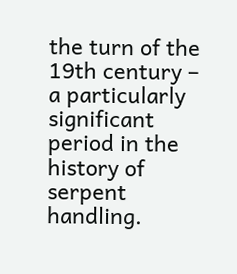the turn of the 19th century – a particularly significant period in the history of serpent handling.